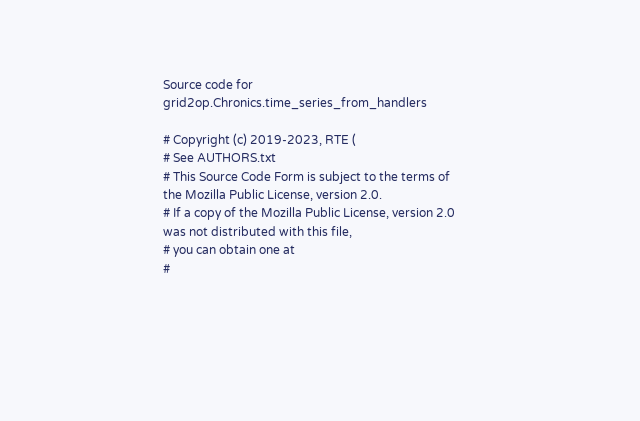Source code for grid2op.Chronics.time_series_from_handlers

# Copyright (c) 2019-2023, RTE (
# See AUTHORS.txt
# This Source Code Form is subject to the terms of the Mozilla Public License, version 2.0.
# If a copy of the Mozilla Public License, version 2.0 was not distributed with this file,
# you can obtain one at
#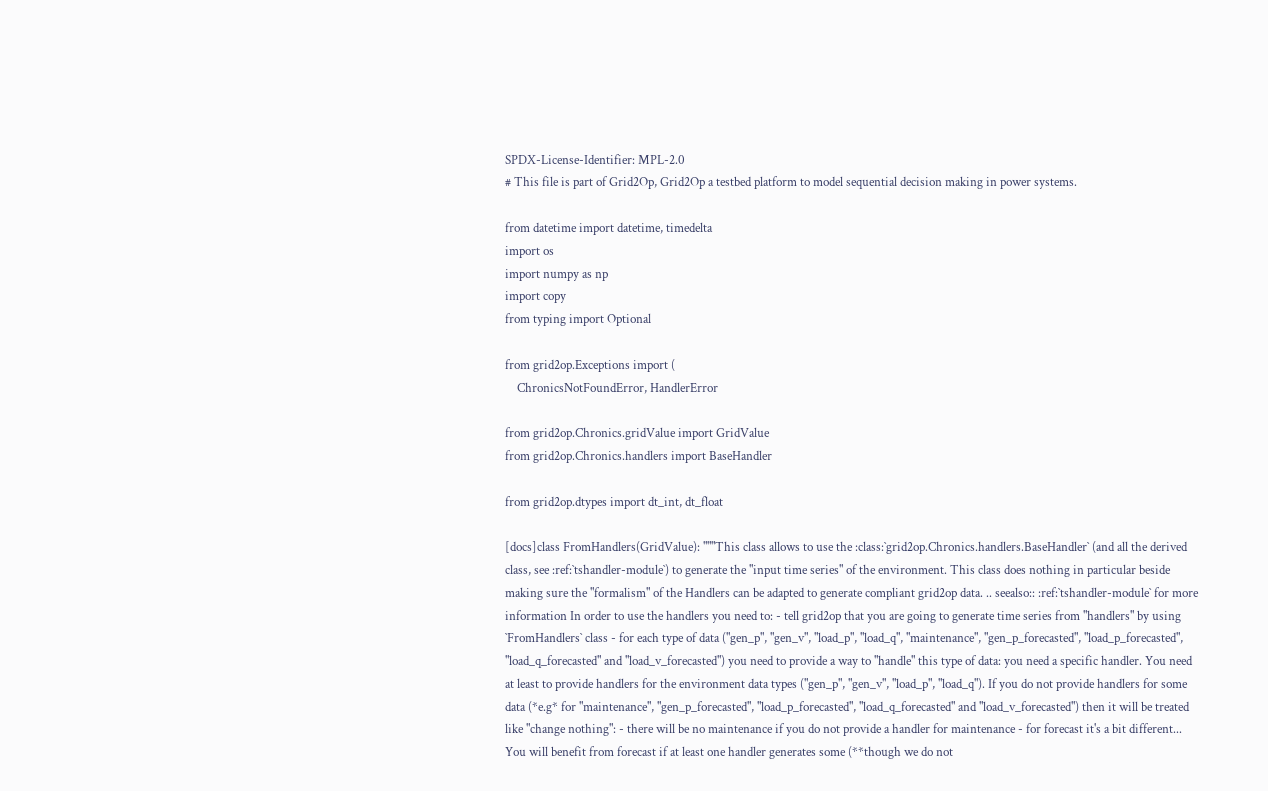SPDX-License-Identifier: MPL-2.0
# This file is part of Grid2Op, Grid2Op a testbed platform to model sequential decision making in power systems.

from datetime import datetime, timedelta
import os
import numpy as np
import copy
from typing import Optional

from grid2op.Exceptions import (
    ChronicsNotFoundError, HandlerError

from grid2op.Chronics.gridValue import GridValue
from grid2op.Chronics.handlers import BaseHandler

from grid2op.dtypes import dt_int, dt_float

[docs]class FromHandlers(GridValue): """This class allows to use the :class:`grid2op.Chronics.handlers.BaseHandler` (and all the derived class, see :ref:`tshandler-module`) to generate the "input time series" of the environment. This class does nothing in particular beside making sure the "formalism" of the Handlers can be adapted to generate compliant grid2op data. .. seealso:: :ref:`tshandler-module` for more information In order to use the handlers you need to: - tell grid2op that you are going to generate time series from "handlers" by using `FromHandlers` class - for each type of data ("gen_p", "gen_v", "load_p", "load_q", "maintenance", "gen_p_forecasted", "load_p_forecasted", "load_q_forecasted" and "load_v_forecasted") you need to provide a way to "handle" this type of data: you need a specific handler. You need at least to provide handlers for the environment data types ("gen_p", "gen_v", "load_p", "load_q"). If you do not provide handlers for some data (*e.g* for "maintenance", "gen_p_forecasted", "load_p_forecasted", "load_q_forecasted" and "load_v_forecasted") then it will be treated like "change nothing": - there will be no maintenance if you do not provide a handler for maintenance - for forecast it's a bit different... You will benefit from forecast if at least one handler generates some (**though we do not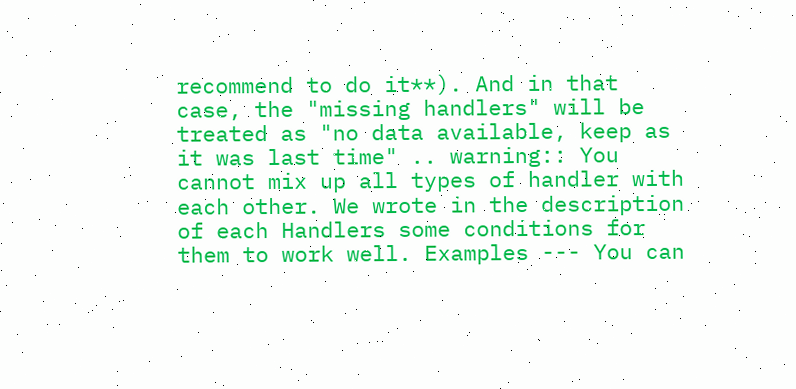recommend to do it**). And in that case, the "missing handlers" will be treated as "no data available, keep as it was last time" .. warning:: You cannot mix up all types of handler with each other. We wrote in the description of each Handlers some conditions for them to work well. Examples --- You can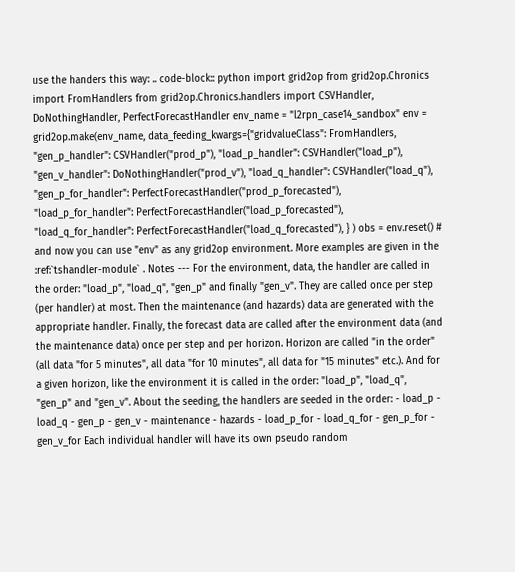use the handers this way: .. code-block:: python import grid2op from grid2op.Chronics import FromHandlers from grid2op.Chronics.handlers import CSVHandler, DoNothingHandler, PerfectForecastHandler env_name = "l2rpn_case14_sandbox" env = grid2op.make(env_name, data_feeding_kwargs={"gridvalueClass": FromHandlers, "gen_p_handler": CSVHandler("prod_p"), "load_p_handler": CSVHandler("load_p"), "gen_v_handler": DoNothingHandler("prod_v"), "load_q_handler": CSVHandler("load_q"), "gen_p_for_handler": PerfectForecastHandler("prod_p_forecasted"), "load_p_for_handler": PerfectForecastHandler("load_p_forecasted"), "load_q_for_handler": PerfectForecastHandler("load_q_forecasted"), } ) obs = env.reset() # and now you can use "env" as any grid2op environment. More examples are given in the :ref:`tshandler-module` . Notes --- For the environment, data, the handler are called in the order: "load_p", "load_q", "gen_p" and finally "gen_v". They are called once per step (per handler) at most. Then the maintenance (and hazards) data are generated with the appropriate handler. Finally, the forecast data are called after the environment data (and the maintenance data) once per step and per horizon. Horizon are called "in the order" (all data "for 5 minutes", all data "for 10 minutes", all data for "15 minutes" etc.). And for a given horizon, like the environment it is called in the order: "load_p", "load_q", "gen_p" and "gen_v". About the seeding, the handlers are seeded in the order: - load_p - load_q - gen_p - gen_v - maintenance - hazards - load_p_for - load_q_for - gen_p_for - gen_v_for Each individual handler will have its own pseudo random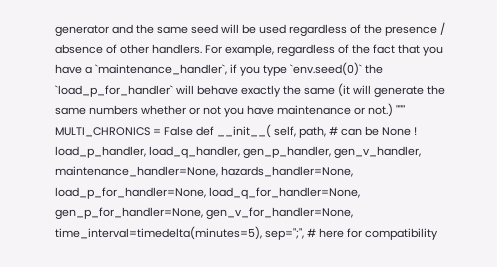generator and the same seed will be used regardless of the presence / absence of other handlers. For example, regardless of the fact that you have a `maintenance_handler`, if you type `env.seed(0)` the `load_p_for_handler` will behave exactly the same (it will generate the same numbers whether or not you have maintenance or not.) """ MULTI_CHRONICS = False def __init__( self, path, # can be None ! load_p_handler, load_q_handler, gen_p_handler, gen_v_handler, maintenance_handler=None, hazards_handler=None, load_p_for_handler=None, load_q_for_handler=None, gen_p_for_handler=None, gen_v_for_handler=None, time_interval=timedelta(minutes=5), sep=";", # here for compatibility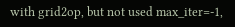with grid2op, but not used max_iter=-1,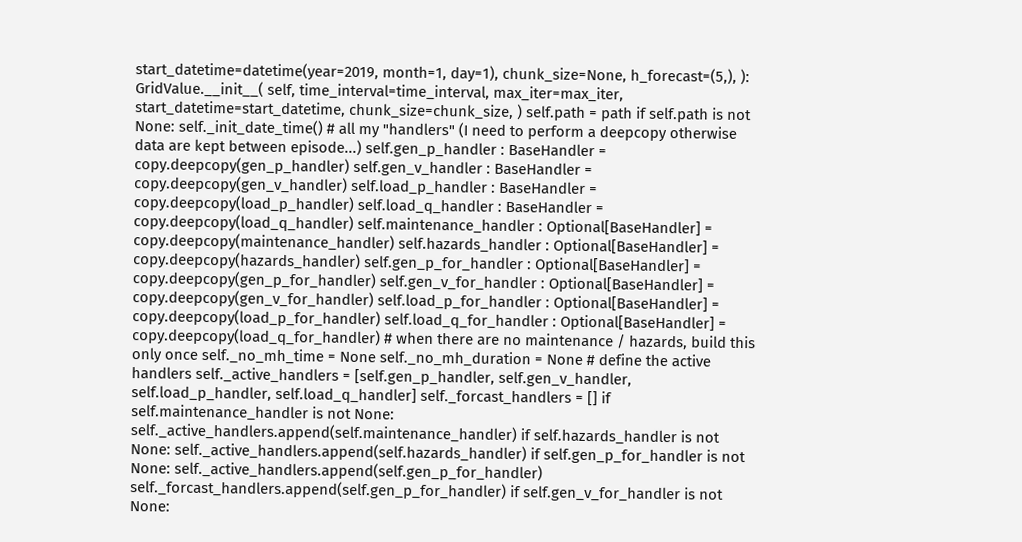start_datetime=datetime(year=2019, month=1, day=1), chunk_size=None, h_forecast=(5,), ): GridValue.__init__( self, time_interval=time_interval, max_iter=max_iter, start_datetime=start_datetime, chunk_size=chunk_size, ) self.path = path if self.path is not None: self._init_date_time() # all my "handlers" (I need to perform a deepcopy otherwise data are kept between episode...) self.gen_p_handler : BaseHandler = copy.deepcopy(gen_p_handler) self.gen_v_handler : BaseHandler = copy.deepcopy(gen_v_handler) self.load_p_handler : BaseHandler = copy.deepcopy(load_p_handler) self.load_q_handler : BaseHandler = copy.deepcopy(load_q_handler) self.maintenance_handler : Optional[BaseHandler] = copy.deepcopy(maintenance_handler) self.hazards_handler : Optional[BaseHandler] = copy.deepcopy(hazards_handler) self.gen_p_for_handler : Optional[BaseHandler] = copy.deepcopy(gen_p_for_handler) self.gen_v_for_handler : Optional[BaseHandler] = copy.deepcopy(gen_v_for_handler) self.load_p_for_handler : Optional[BaseHandler] = copy.deepcopy(load_p_for_handler) self.load_q_for_handler : Optional[BaseHandler] = copy.deepcopy(load_q_for_handler) # when there are no maintenance / hazards, build this only once self._no_mh_time = None self._no_mh_duration = None # define the active handlers self._active_handlers = [self.gen_p_handler, self.gen_v_handler, self.load_p_handler, self.load_q_handler] self._forcast_handlers = [] if self.maintenance_handler is not None: self._active_handlers.append(self.maintenance_handler) if self.hazards_handler is not None: self._active_handlers.append(self.hazards_handler) if self.gen_p_for_handler is not None: self._active_handlers.append(self.gen_p_for_handler) self._forcast_handlers.append(self.gen_p_for_handler) if self.gen_v_for_handler is not None: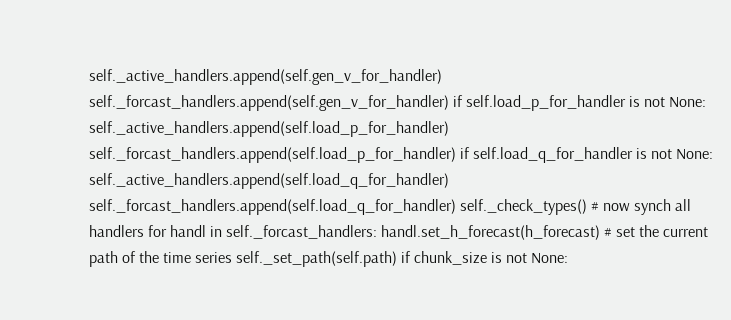self._active_handlers.append(self.gen_v_for_handler) self._forcast_handlers.append(self.gen_v_for_handler) if self.load_p_for_handler is not None: self._active_handlers.append(self.load_p_for_handler) self._forcast_handlers.append(self.load_p_for_handler) if self.load_q_for_handler is not None: self._active_handlers.append(self.load_q_for_handler) self._forcast_handlers.append(self.load_q_for_handler) self._check_types() # now synch all handlers for handl in self._forcast_handlers: handl.set_h_forecast(h_forecast) # set the current path of the time series self._set_path(self.path) if chunk_size is not None: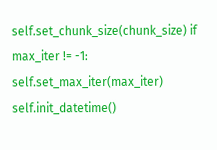self.set_chunk_size(chunk_size) if max_iter != -1: self.set_max_iter(max_iter) self.init_datetime()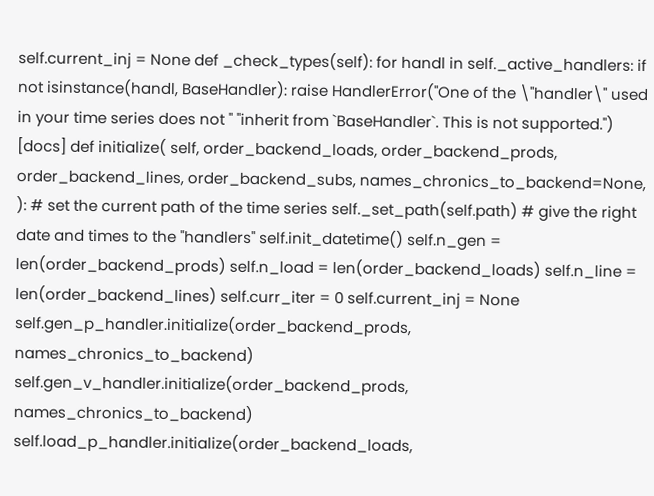self.current_inj = None def _check_types(self): for handl in self._active_handlers: if not isinstance(handl, BaseHandler): raise HandlerError("One of the \"handler\" used in your time series does not " "inherit from `BaseHandler`. This is not supported.")
[docs] def initialize( self, order_backend_loads, order_backend_prods, order_backend_lines, order_backend_subs, names_chronics_to_backend=None, ): # set the current path of the time series self._set_path(self.path) # give the right date and times to the "handlers" self.init_datetime() self.n_gen = len(order_backend_prods) self.n_load = len(order_backend_loads) self.n_line = len(order_backend_lines) self.curr_iter = 0 self.current_inj = None self.gen_p_handler.initialize(order_backend_prods, names_chronics_to_backend) self.gen_v_handler.initialize(order_backend_prods, names_chronics_to_backend) self.load_p_handler.initialize(order_backend_loads,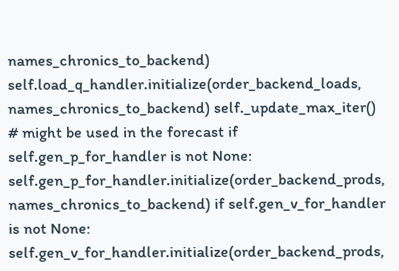names_chronics_to_backend) self.load_q_handler.initialize(order_backend_loads, names_chronics_to_backend) self._update_max_iter() # might be used in the forecast if self.gen_p_for_handler is not None: self.gen_p_for_handler.initialize(order_backend_prods, names_chronics_to_backend) if self.gen_v_for_handler is not None: self.gen_v_for_handler.initialize(order_backend_prods,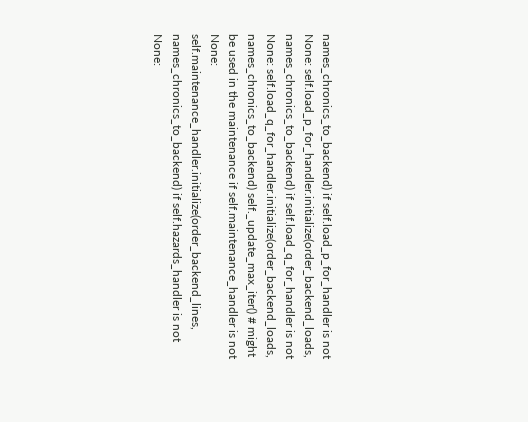names_chronics_to_backend) if self.load_p_for_handler is not None: self.load_p_for_handler.initialize(order_backend_loads, names_chronics_to_backend) if self.load_q_for_handler is not None: self.load_q_for_handler.initialize(order_backend_loads, names_chronics_to_backend) self._update_max_iter() # might be used in the maintenance if self.maintenance_handler is not None: self.maintenance_handler.initialize(order_backend_lines, names_chronics_to_backend) if self.hazards_handler is not None: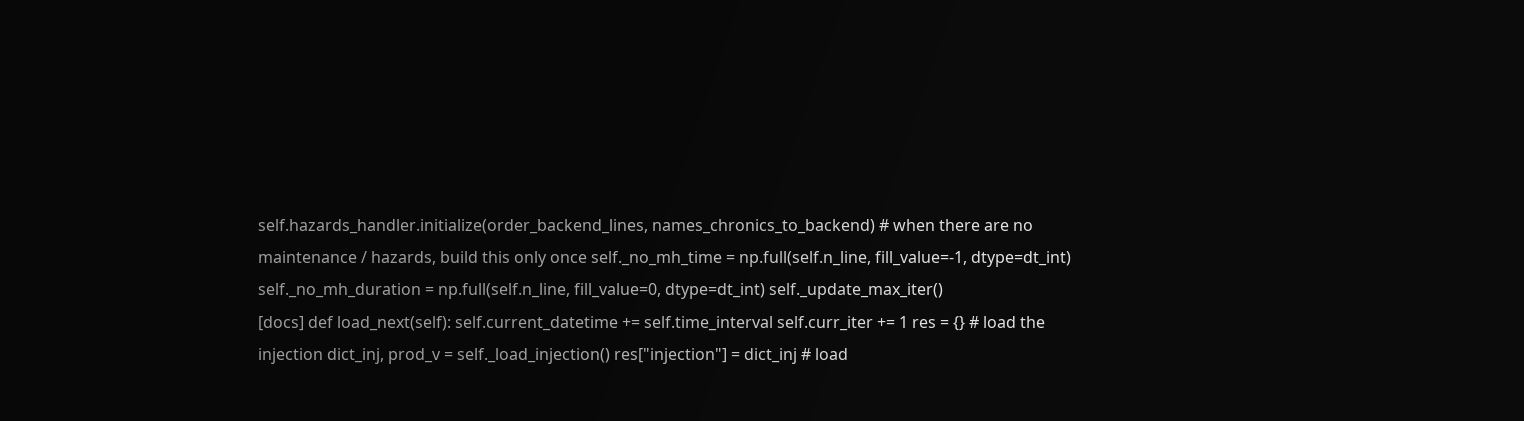self.hazards_handler.initialize(order_backend_lines, names_chronics_to_backend) # when there are no maintenance / hazards, build this only once self._no_mh_time = np.full(self.n_line, fill_value=-1, dtype=dt_int) self._no_mh_duration = np.full(self.n_line, fill_value=0, dtype=dt_int) self._update_max_iter()
[docs] def load_next(self): self.current_datetime += self.time_interval self.curr_iter += 1 res = {} # load the injection dict_inj, prod_v = self._load_injection() res["injection"] = dict_inj # load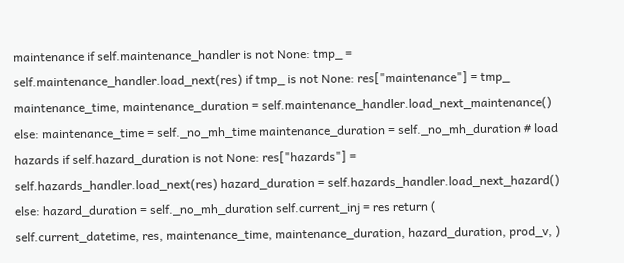maintenance if self.maintenance_handler is not None: tmp_ = self.maintenance_handler.load_next(res) if tmp_ is not None: res["maintenance"] = tmp_ maintenance_time, maintenance_duration = self.maintenance_handler.load_next_maintenance() else: maintenance_time = self._no_mh_time maintenance_duration = self._no_mh_duration # load hazards if self.hazard_duration is not None: res["hazards"] = self.hazards_handler.load_next(res) hazard_duration = self.hazards_handler.load_next_hazard() else: hazard_duration = self._no_mh_duration self.current_inj = res return ( self.current_datetime, res, maintenance_time, maintenance_duration, hazard_duration, prod_v, )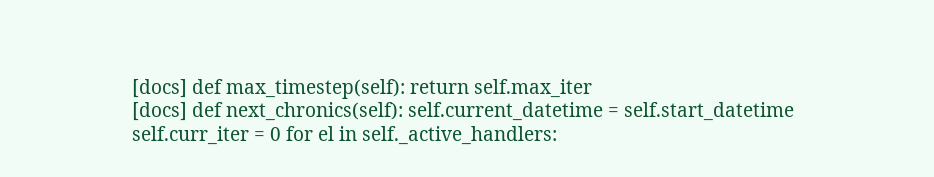[docs] def max_timestep(self): return self.max_iter
[docs] def next_chronics(self): self.current_datetime = self.start_datetime self.curr_iter = 0 for el in self._active_handlers: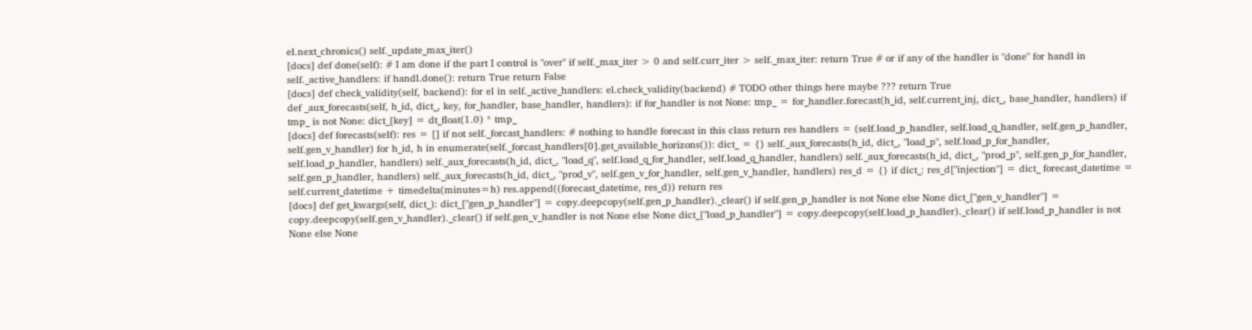el.next_chronics() self._update_max_iter()
[docs] def done(self): # I am done if the part I control is "over" if self._max_iter > 0 and self.curr_iter > self._max_iter: return True # or if any of the handler is "done" for handl in self._active_handlers: if handl.done(): return True return False
[docs] def check_validity(self, backend): for el in self._active_handlers: el.check_validity(backend) # TODO other things here maybe ??? return True
def _aux_forecasts(self, h_id, dict_, key, for_handler, base_handler, handlers): if for_handler is not None: tmp_ = for_handler.forecast(h_id, self.current_inj, dict_, base_handler, handlers) if tmp_ is not None: dict_[key] = dt_float(1.0) * tmp_
[docs] def forecasts(self): res = [] if not self._forcast_handlers: # nothing to handle forecast in this class return res handlers = (self.load_p_handler, self.load_q_handler, self.gen_p_handler, self.gen_v_handler) for h_id, h in enumerate(self._forcast_handlers[0].get_available_horizons()): dict_ = {} self._aux_forecasts(h_id, dict_, "load_p", self.load_p_for_handler, self.load_p_handler, handlers) self._aux_forecasts(h_id, dict_, "load_q", self.load_q_for_handler, self.load_q_handler, handlers) self._aux_forecasts(h_id, dict_, "prod_p", self.gen_p_for_handler, self.gen_p_handler, handlers) self._aux_forecasts(h_id, dict_, "prod_v", self.gen_v_for_handler, self.gen_v_handler, handlers) res_d = {} if dict_: res_d["injection"] = dict_ forecast_datetime = self.current_datetime + timedelta(minutes=h) res.append((forecast_datetime, res_d)) return res
[docs] def get_kwargs(self, dict_): dict_["gen_p_handler"] = copy.deepcopy(self.gen_p_handler)._clear() if self.gen_p_handler is not None else None dict_["gen_v_handler"] = copy.deepcopy(self.gen_v_handler)._clear() if self.gen_v_handler is not None else None dict_["load_p_handler"] = copy.deepcopy(self.load_p_handler)._clear() if self.load_p_handler is not None else None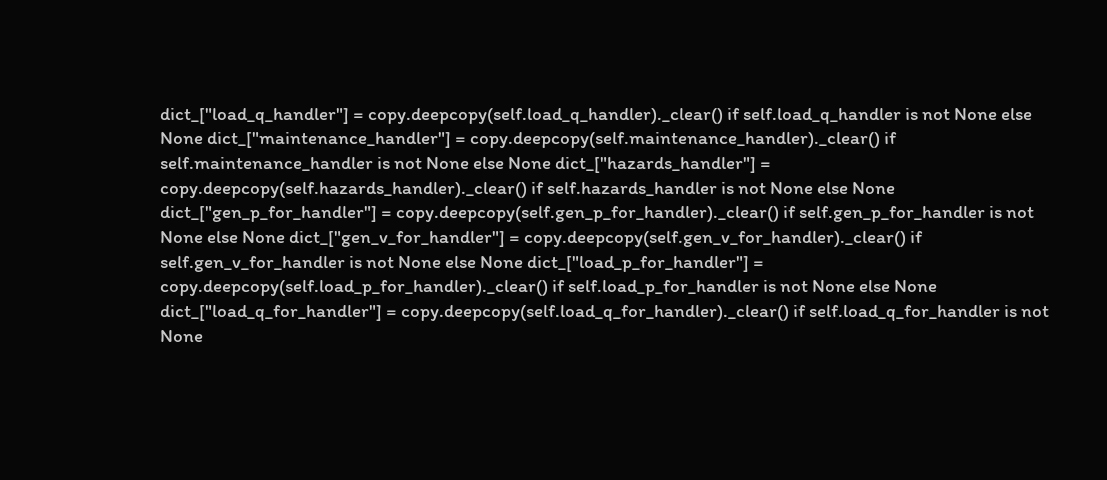dict_["load_q_handler"] = copy.deepcopy(self.load_q_handler)._clear() if self.load_q_handler is not None else None dict_["maintenance_handler"] = copy.deepcopy(self.maintenance_handler)._clear() if self.maintenance_handler is not None else None dict_["hazards_handler"] = copy.deepcopy(self.hazards_handler)._clear() if self.hazards_handler is not None else None dict_["gen_p_for_handler"] = copy.deepcopy(self.gen_p_for_handler)._clear() if self.gen_p_for_handler is not None else None dict_["gen_v_for_handler"] = copy.deepcopy(self.gen_v_for_handler)._clear() if self.gen_v_for_handler is not None else None dict_["load_p_for_handler"] = copy.deepcopy(self.load_p_for_handler)._clear() if self.load_p_for_handler is not None else None dict_["load_q_for_handler"] = copy.deepcopy(self.load_q_for_handler)._clear() if self.load_q_for_handler is not None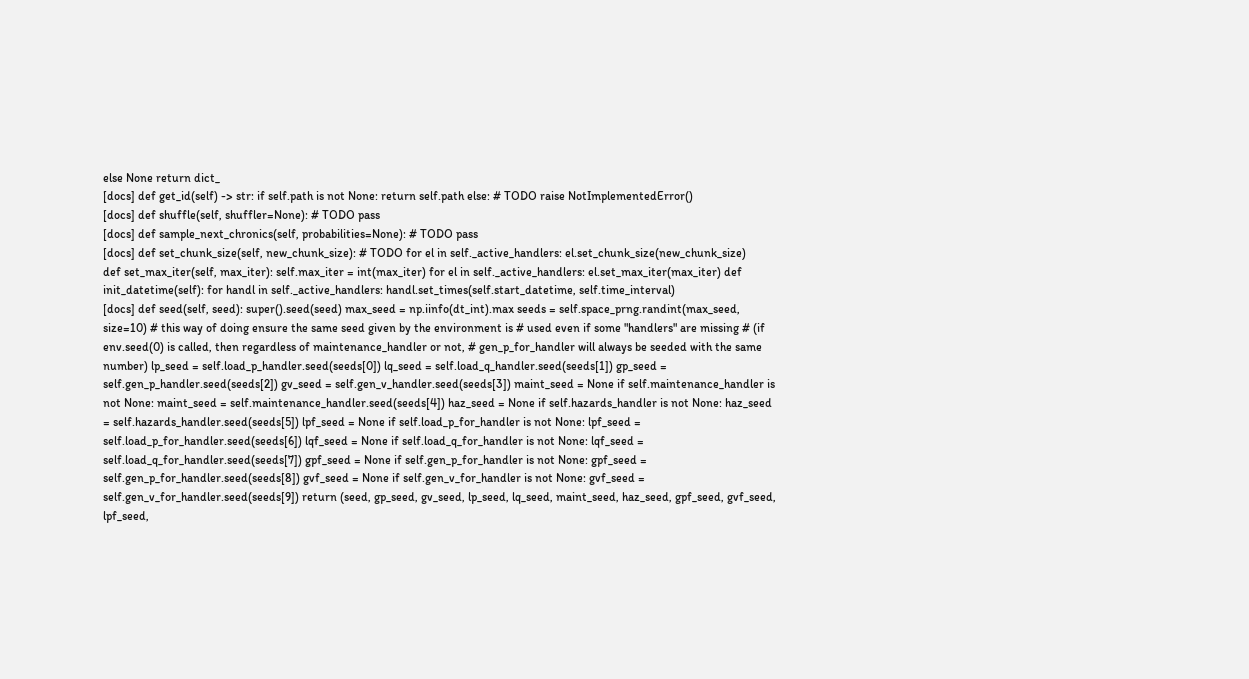else None return dict_
[docs] def get_id(self) -> str: if self.path is not None: return self.path else: # TODO raise NotImplementedError()
[docs] def shuffle(self, shuffler=None): # TODO pass
[docs] def sample_next_chronics(self, probabilities=None): # TODO pass
[docs] def set_chunk_size(self, new_chunk_size): # TODO for el in self._active_handlers: el.set_chunk_size(new_chunk_size)
def set_max_iter(self, max_iter): self.max_iter = int(max_iter) for el in self._active_handlers: el.set_max_iter(max_iter) def init_datetime(self): for handl in self._active_handlers: handl.set_times(self.start_datetime, self.time_interval)
[docs] def seed(self, seed): super().seed(seed) max_seed = np.iinfo(dt_int).max seeds = self.space_prng.randint(max_seed, size=10) # this way of doing ensure the same seed given by the environment is # used even if some "handlers" are missing # (if env.seed(0) is called, then regardless of maintenance_handler or not, # gen_p_for_handler will always be seeded with the same number) lp_seed = self.load_p_handler.seed(seeds[0]) lq_seed = self.load_q_handler.seed(seeds[1]) gp_seed = self.gen_p_handler.seed(seeds[2]) gv_seed = self.gen_v_handler.seed(seeds[3]) maint_seed = None if self.maintenance_handler is not None: maint_seed = self.maintenance_handler.seed(seeds[4]) haz_seed = None if self.hazards_handler is not None: haz_seed = self.hazards_handler.seed(seeds[5]) lpf_seed = None if self.load_p_for_handler is not None: lpf_seed = self.load_p_for_handler.seed(seeds[6]) lqf_seed = None if self.load_q_for_handler is not None: lqf_seed = self.load_q_for_handler.seed(seeds[7]) gpf_seed = None if self.gen_p_for_handler is not None: gpf_seed = self.gen_p_for_handler.seed(seeds[8]) gvf_seed = None if self.gen_v_for_handler is not None: gvf_seed = self.gen_v_for_handler.seed(seeds[9]) return (seed, gp_seed, gv_seed, lp_seed, lq_seed, maint_seed, haz_seed, gpf_seed, gvf_seed, lpf_seed,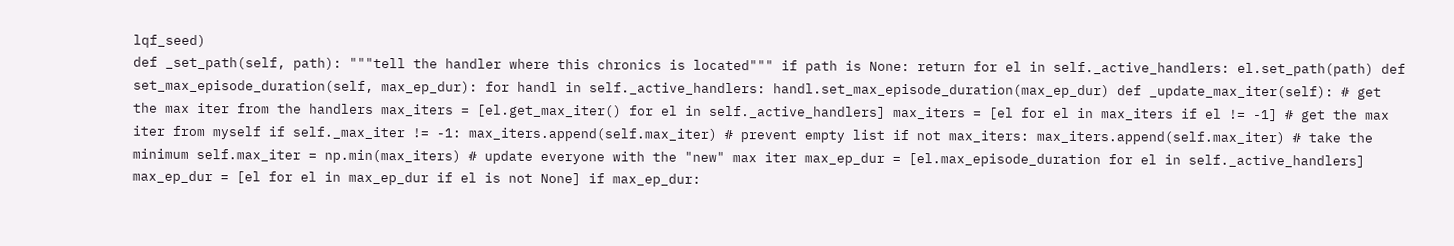lqf_seed)
def _set_path(self, path): """tell the handler where this chronics is located""" if path is None: return for el in self._active_handlers: el.set_path(path) def set_max_episode_duration(self, max_ep_dur): for handl in self._active_handlers: handl.set_max_episode_duration(max_ep_dur) def _update_max_iter(self): # get the max iter from the handlers max_iters = [el.get_max_iter() for el in self._active_handlers] max_iters = [el for el in max_iters if el != -1] # get the max iter from myself if self._max_iter != -1: max_iters.append(self.max_iter) # prevent empty list if not max_iters: max_iters.append(self.max_iter) # take the minimum self.max_iter = np.min(max_iters) # update everyone with the "new" max iter max_ep_dur = [el.max_episode_duration for el in self._active_handlers] max_ep_dur = [el for el in max_ep_dur if el is not None] if max_ep_dur: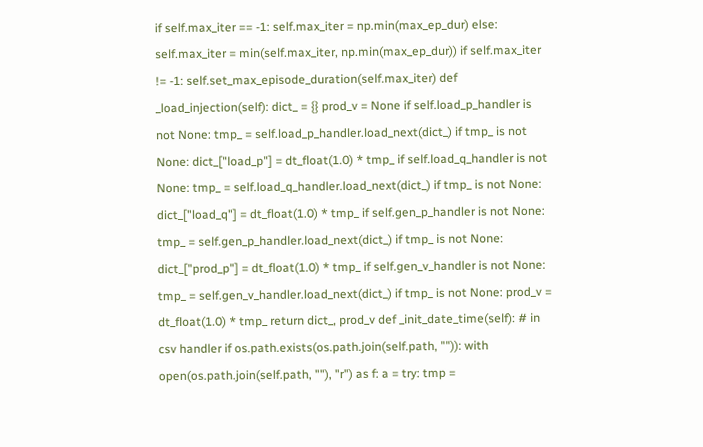if self.max_iter == -1: self.max_iter = np.min(max_ep_dur) else: self.max_iter = min(self.max_iter, np.min(max_ep_dur)) if self.max_iter != -1: self.set_max_episode_duration(self.max_iter) def _load_injection(self): dict_ = {} prod_v = None if self.load_p_handler is not None: tmp_ = self.load_p_handler.load_next(dict_) if tmp_ is not None: dict_["load_p"] = dt_float(1.0) * tmp_ if self.load_q_handler is not None: tmp_ = self.load_q_handler.load_next(dict_) if tmp_ is not None: dict_["load_q"] = dt_float(1.0) * tmp_ if self.gen_p_handler is not None: tmp_ = self.gen_p_handler.load_next(dict_) if tmp_ is not None: dict_["prod_p"] = dt_float(1.0) * tmp_ if self.gen_v_handler is not None: tmp_ = self.gen_v_handler.load_next(dict_) if tmp_ is not None: prod_v = dt_float(1.0) * tmp_ return dict_, prod_v def _init_date_time(self): # in csv handler if os.path.exists(os.path.join(self.path, "")): with open(os.path.join(self.path, ""), "r") as f: a = try: tmp =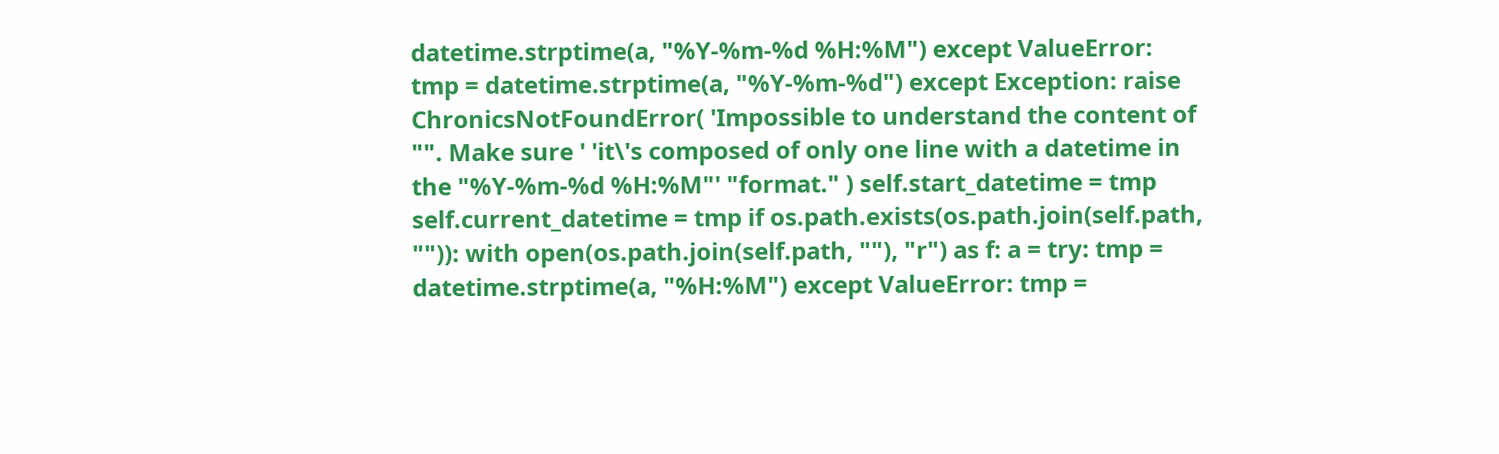datetime.strptime(a, "%Y-%m-%d %H:%M") except ValueError: tmp = datetime.strptime(a, "%Y-%m-%d") except Exception: raise ChronicsNotFoundError( 'Impossible to understand the content of "". Make sure ' 'it\'s composed of only one line with a datetime in the "%Y-%m-%d %H:%M"' "format." ) self.start_datetime = tmp self.current_datetime = tmp if os.path.exists(os.path.join(self.path, "")): with open(os.path.join(self.path, ""), "r") as f: a = try: tmp = datetime.strptime(a, "%H:%M") except ValueError: tmp =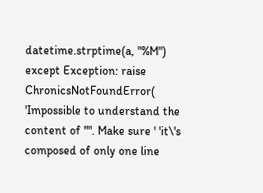datetime.strptime(a, "%M") except Exception: raise ChronicsNotFoundError( 'Impossible to understand the content of "". Make sure ' 'it\'s composed of only one line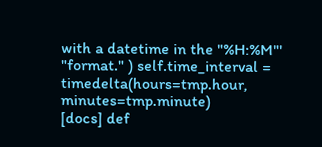with a datetime in the "%H:%M"' "format." ) self.time_interval = timedelta(hours=tmp.hour, minutes=tmp.minute)
[docs] def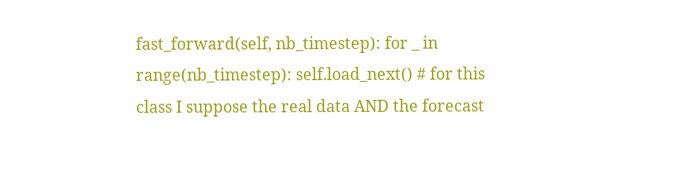fast_forward(self, nb_timestep): for _ in range(nb_timestep): self.load_next() # for this class I suppose the real data AND the forecast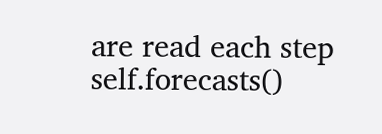are read each step self.forecasts()